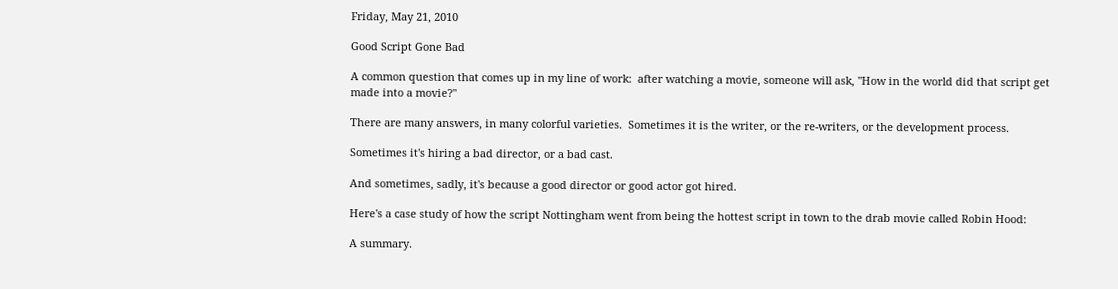Friday, May 21, 2010

Good Script Gone Bad

A common question that comes up in my line of work:  after watching a movie, someone will ask, "How in the world did that script get made into a movie?"

There are many answers, in many colorful varieties.  Sometimes it is the writer, or the re-writers, or the development process.

Sometimes it's hiring a bad director, or a bad cast.

And sometimes, sadly, it's because a good director or good actor got hired.

Here's a case study of how the script Nottingham went from being the hottest script in town to the drab movie called Robin Hood:

A summary.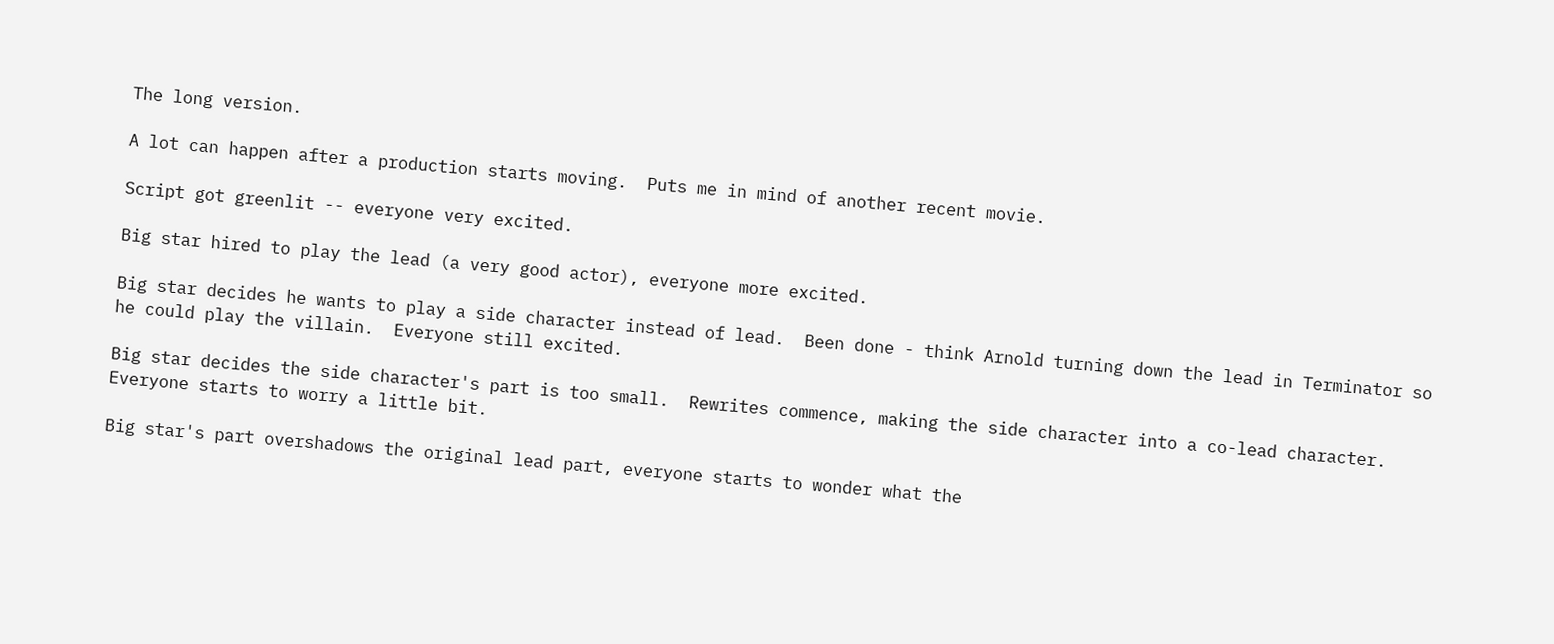The long version.

A lot can happen after a production starts moving.  Puts me in mind of another recent movie.

Script got greenlit -- everyone very excited.

Big star hired to play the lead (a very good actor), everyone more excited.

Big star decides he wants to play a side character instead of lead.  Been done - think Arnold turning down the lead in Terminator so he could play the villain.  Everyone still excited.

Big star decides the side character's part is too small.  Rewrites commence, making the side character into a co-lead character.  Everyone starts to worry a little bit.

Big star's part overshadows the original lead part, everyone starts to wonder what the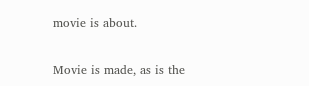movie is about.

Movie is made, as is the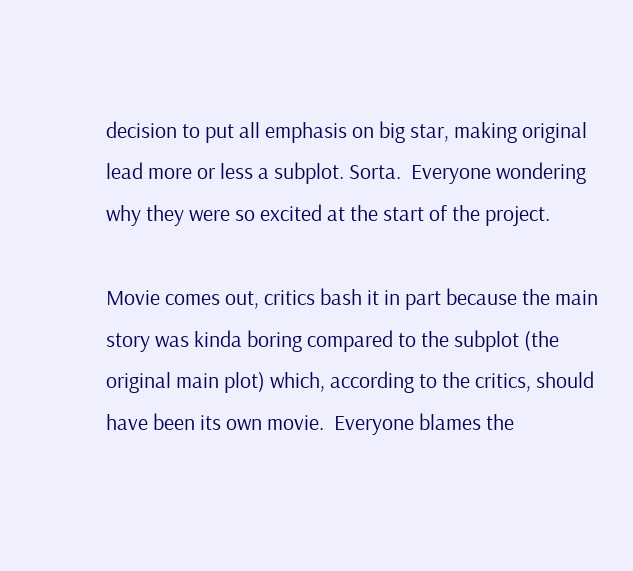decision to put all emphasis on big star, making original lead more or less a subplot. Sorta.  Everyone wondering why they were so excited at the start of the project.

Movie comes out, critics bash it in part because the main story was kinda boring compared to the subplot (the original main plot) which, according to the critics, should have been its own movie.  Everyone blames the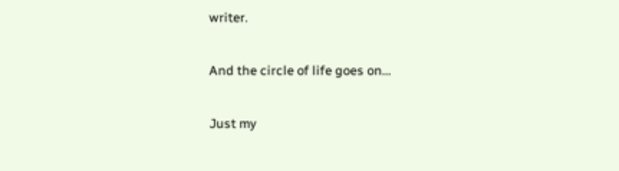writer.

And the circle of life goes on...

Just my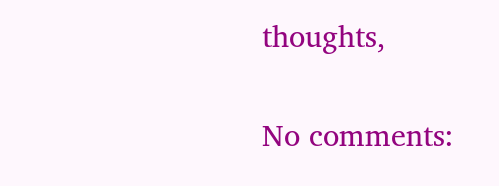thoughts,


No comments: